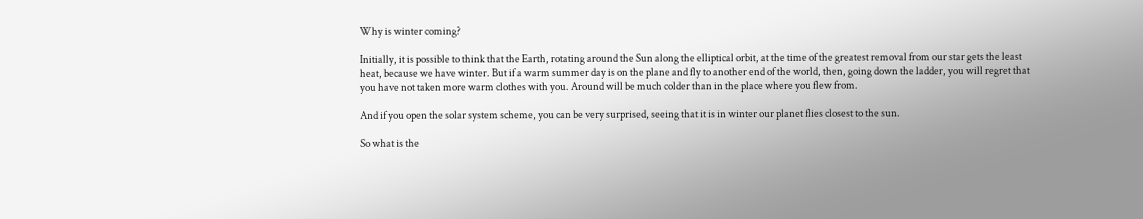Why is winter coming?

Initially, it is possible to think that the Earth, rotating around the Sun along the elliptical orbit, at the time of the greatest removal from our star gets the least heat, because we have winter. But if a warm summer day is on the plane and fly to another end of the world, then, going down the ladder, you will regret that you have not taken more warm clothes with you. Around will be much colder than in the place where you flew from.

And if you open the solar system scheme, you can be very surprised, seeing that it is in winter our planet flies closest to the sun.

So what is the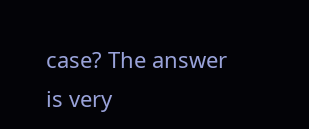case? The answer is very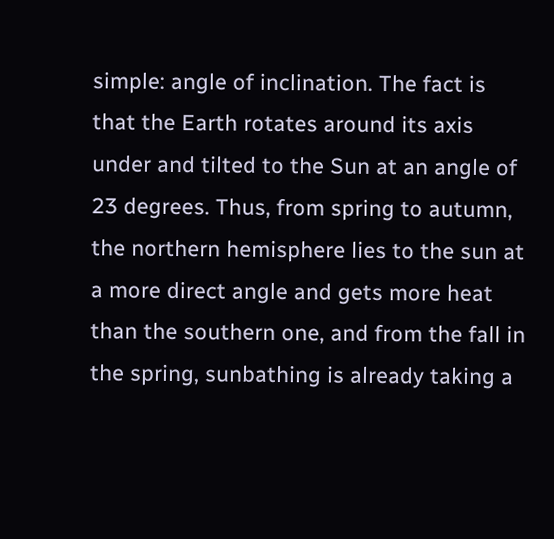simple: angle of inclination. The fact is that the Earth rotates around its axis under and tilted to the Sun at an angle of 23 degrees. Thus, from spring to autumn, the northern hemisphere lies to the sun at a more direct angle and gets more heat than the southern one, and from the fall in the spring, sunbathing is already taking a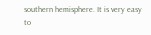southern hemisphere. It is very easy to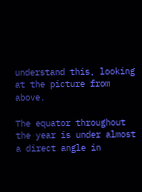understand this, looking at the picture from above.

The equator throughout the year is under almost a direct angle in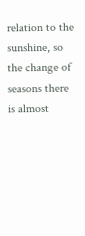relation to the sunshine, so the change of seasons there is almost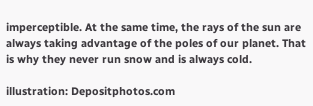imperceptible. At the same time, the rays of the sun are always taking advantage of the poles of our planet. That is why they never run snow and is always cold.

illustration: Depositphotos.com